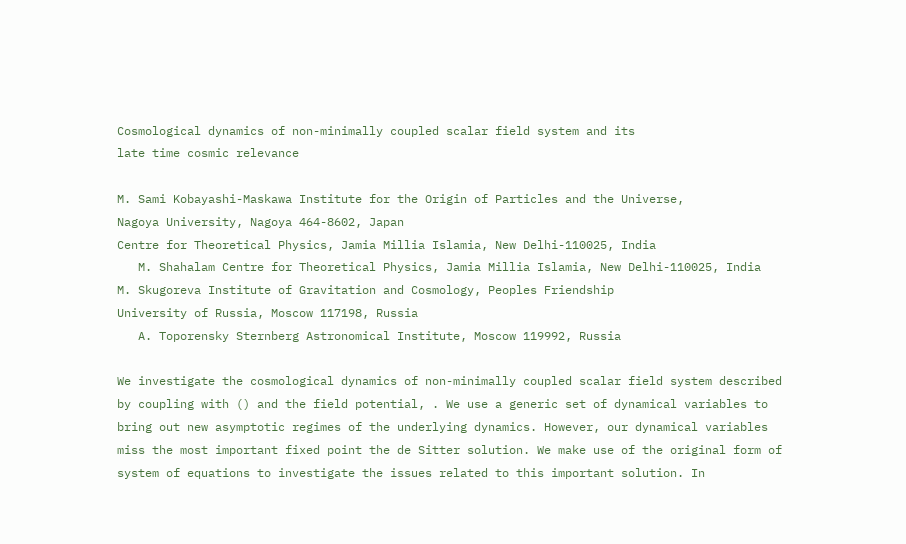Cosmological dynamics of non-minimally coupled scalar field system and its
late time cosmic relevance

M. Sami Kobayashi-Maskawa Institute for the Origin of Particles and the Universe,
Nagoya University, Nagoya 464-8602, Japan
Centre for Theoretical Physics, Jamia Millia Islamia, New Delhi-110025, India
   M. Shahalam Centre for Theoretical Physics, Jamia Millia Islamia, New Delhi-110025, India    M. Skugoreva Institute of Gravitation and Cosmology, Peoples Friendship
University of Russia, Moscow 117198, Russia
   A. Toporensky Sternberg Astronomical Institute, Moscow 119992, Russia

We investigate the cosmological dynamics of non-minimally coupled scalar field system described by coupling with () and the field potential, . We use a generic set of dynamical variables to bring out new asymptotic regimes of the underlying dynamics. However, our dynamical variables miss the most important fixed point the de Sitter solution. We make use of the original form of system of equations to investigate the issues related to this important solution. In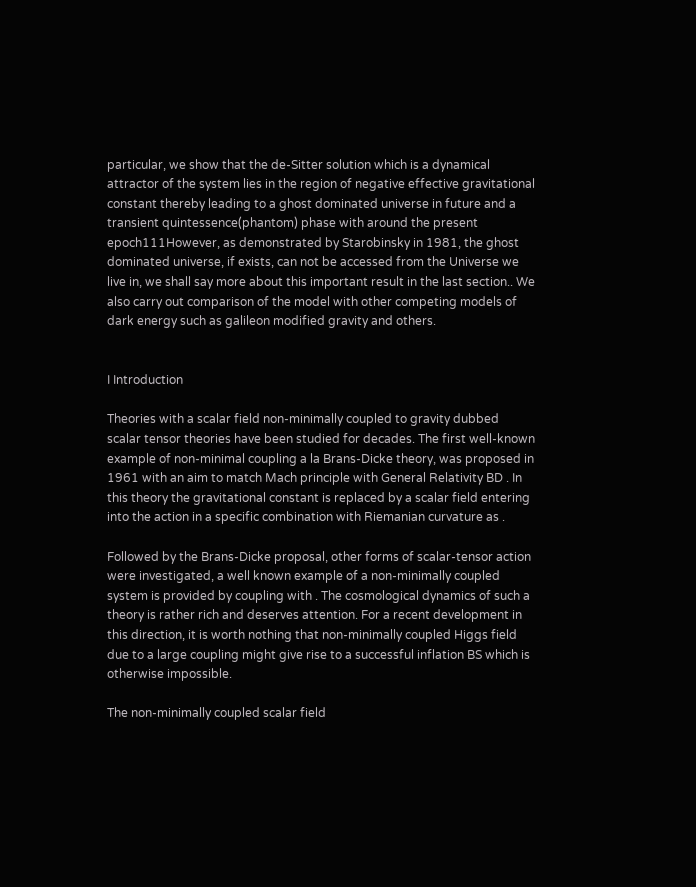particular, we show that the de-Sitter solution which is a dynamical attractor of the system lies in the region of negative effective gravitational constant thereby leading to a ghost dominated universe in future and a transient quintessence(phantom) phase with around the present epoch111However, as demonstrated by Starobinsky in 1981, the ghost dominated universe, if exists, can not be accessed from the Universe we live in, we shall say more about this important result in the last section.. We also carry out comparison of the model with other competing models of dark energy such as galileon modified gravity and others.


I Introduction

Theories with a scalar field non-minimally coupled to gravity dubbed scalar tensor theories have been studied for decades. The first well-known example of non-minimal coupling a la Brans-Dicke theory, was proposed in 1961 with an aim to match Mach principle with General Relativity BD . In this theory the gravitational constant is replaced by a scalar field entering into the action in a specific combination with Riemanian curvature as .

Followed by the Brans-Dicke proposal, other forms of scalar-tensor action were investigated, a well known example of a non-minimally coupled system is provided by coupling with . The cosmological dynamics of such a theory is rather rich and deserves attention. For a recent development in this direction, it is worth nothing that non-minimally coupled Higgs field due to a large coupling might give rise to a successful inflation BS which is otherwise impossible.

The non-minimally coupled scalar field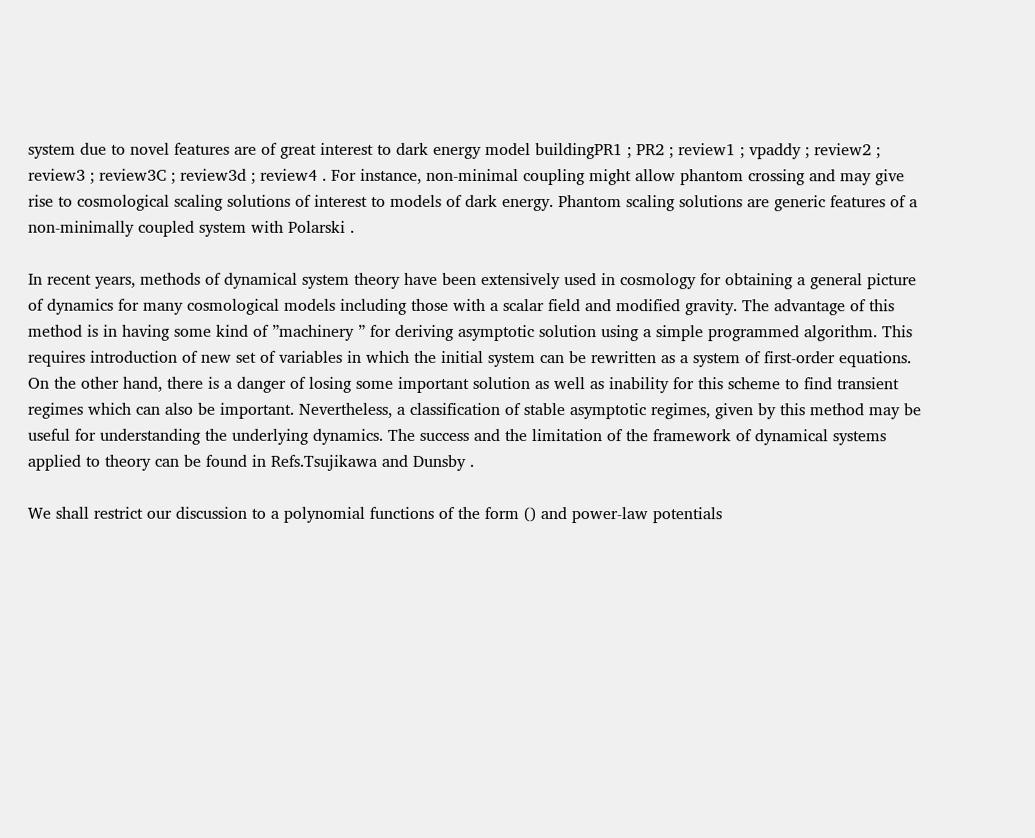system due to novel features are of great interest to dark energy model buildingPR1 ; PR2 ; review1 ; vpaddy ; review2 ; review3 ; review3C ; review3d ; review4 . For instance, non-minimal coupling might allow phantom crossing and may give rise to cosmological scaling solutions of interest to models of dark energy. Phantom scaling solutions are generic features of a non-minimally coupled system with Polarski .

In recent years, methods of dynamical system theory have been extensively used in cosmology for obtaining a general picture of dynamics for many cosmological models including those with a scalar field and modified gravity. The advantage of this method is in having some kind of ”machinery ” for deriving asymptotic solution using a simple programmed algorithm. This requires introduction of new set of variables in which the initial system can be rewritten as a system of first-order equations. On the other hand, there is a danger of losing some important solution as well as inability for this scheme to find transient regimes which can also be important. Nevertheless, a classification of stable asymptotic regimes, given by this method may be useful for understanding the underlying dynamics. The success and the limitation of the framework of dynamical systems applied to theory can be found in Refs.Tsujikawa and Dunsby .

We shall restrict our discussion to a polynomial functions of the form () and power-law potentials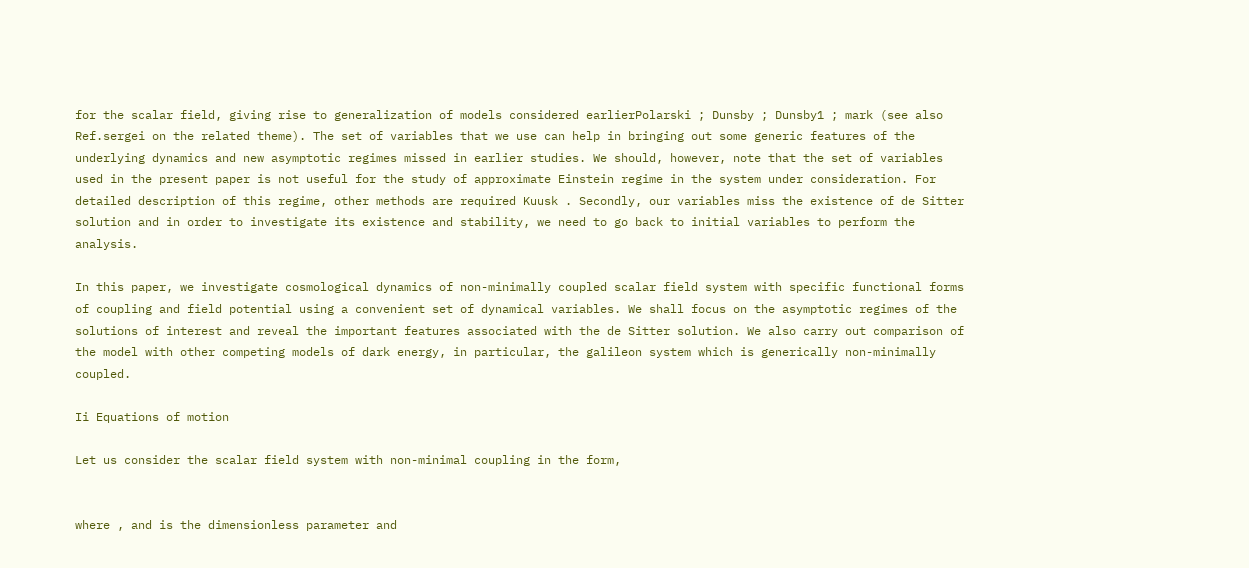for the scalar field, giving rise to generalization of models considered earlierPolarski ; Dunsby ; Dunsby1 ; mark (see also Ref.sergei on the related theme). The set of variables that we use can help in bringing out some generic features of the underlying dynamics and new asymptotic regimes missed in earlier studies. We should, however, note that the set of variables used in the present paper is not useful for the study of approximate Einstein regime in the system under consideration. For detailed description of this regime, other methods are required Kuusk . Secondly, our variables miss the existence of de Sitter solution and in order to investigate its existence and stability, we need to go back to initial variables to perform the analysis.

In this paper, we investigate cosmological dynamics of non-minimally coupled scalar field system with specific functional forms of coupling and field potential using a convenient set of dynamical variables. We shall focus on the asymptotic regimes of the solutions of interest and reveal the important features associated with the de Sitter solution. We also carry out comparison of the model with other competing models of dark energy, in particular, the galileon system which is generically non-minimally coupled.

Ii Equations of motion

Let us consider the scalar field system with non-minimal coupling in the form,


where , and is the dimensionless parameter and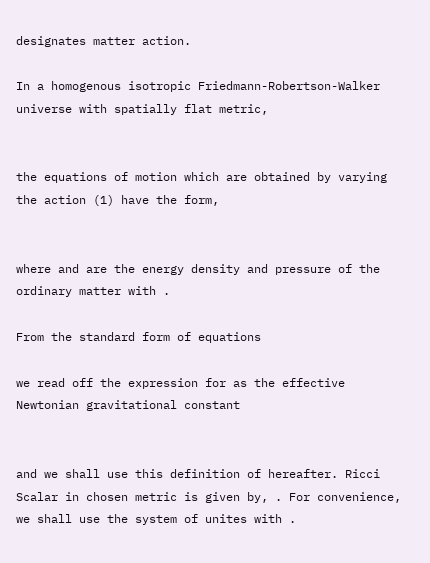designates matter action.

In a homogenous isotropic Friedmann-Robertson-Walker universe with spatially flat metric,


the equations of motion which are obtained by varying the action (1) have the form,


where and are the energy density and pressure of the ordinary matter with .

From the standard form of equations

we read off the expression for as the effective Newtonian gravitational constant


and we shall use this definition of hereafter. Ricci Scalar in chosen metric is given by, . For convenience, we shall use the system of unites with .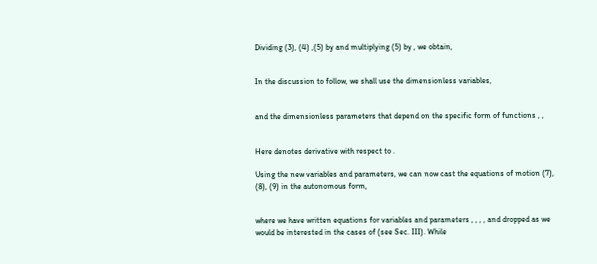Dividing (3), (4) ,(5) by and multiplying (5) by , we obtain,


In the discussion to follow, we shall use the dimensionless variables,


and the dimensionless parameters that depend on the specific form of functions , ,


Here denotes derivative with respect to .

Using the new variables and parameters, we can now cast the equations of motion (7), (8), (9) in the autonomous form,


where we have written equations for variables and parameters , , , , and dropped as we would be interested in the cases of (see Sec. III). While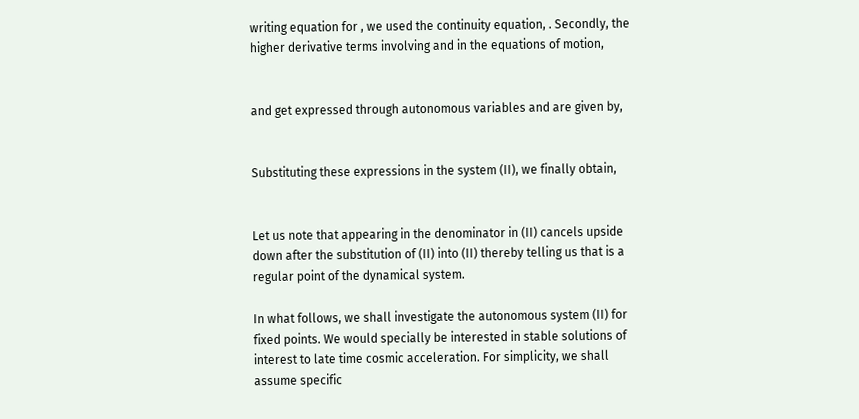writing equation for , we used the continuity equation, . Secondly, the higher derivative terms involving and in the equations of motion,


and get expressed through autonomous variables and are given by,


Substituting these expressions in the system (II), we finally obtain,


Let us note that appearing in the denominator in (II) cancels upside down after the substitution of (II) into (II) thereby telling us that is a regular point of the dynamical system.

In what follows, we shall investigate the autonomous system (II) for fixed points. We would specially be interested in stable solutions of interest to late time cosmic acceleration. For simplicity, we shall assume specific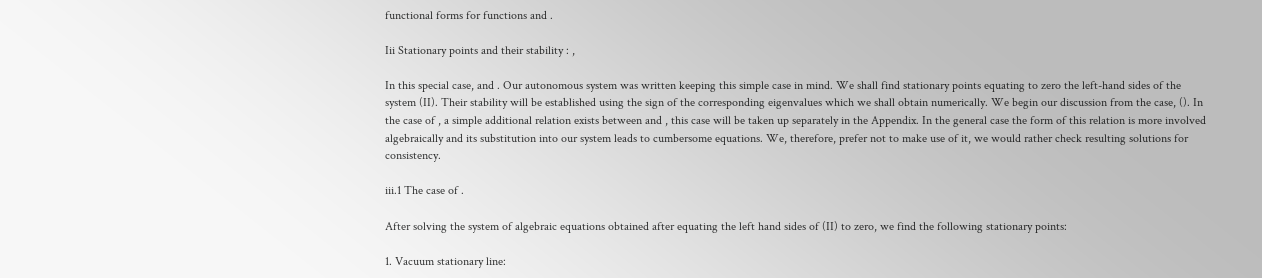functional forms for functions and .

Iii Stationary points and their stability : ,

In this special case, and . Our autonomous system was written keeping this simple case in mind. We shall find stationary points equating to zero the left-hand sides of the system (II). Their stability will be established using the sign of the corresponding eigenvalues which we shall obtain numerically. We begin our discussion from the case, (). In the case of , a simple additional relation exists between and , this case will be taken up separately in the Appendix. In the general case the form of this relation is more involved algebraically and its substitution into our system leads to cumbersome equations. We, therefore, prefer not to make use of it, we would rather check resulting solutions for consistency.

iii.1 The case of .

After solving the system of algebraic equations obtained after equating the left hand sides of (II) to zero, we find the following stationary points:

1. Vacuum stationary line: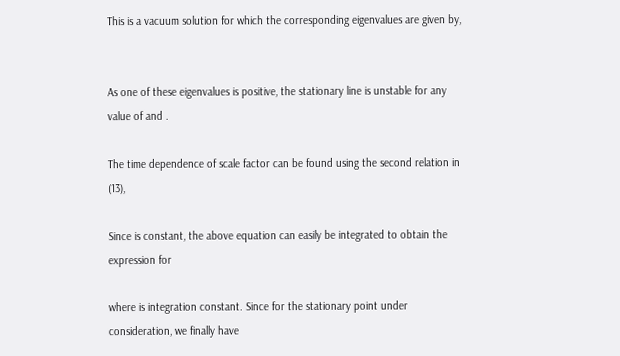This is a vacuum solution for which the corresponding eigenvalues are given by,


As one of these eigenvalues is positive, the stationary line is unstable for any value of and .

The time dependence of scale factor can be found using the second relation in (13),

Since is constant, the above equation can easily be integrated to obtain the expression for

where is integration constant. Since for the stationary point under consideration, we finally have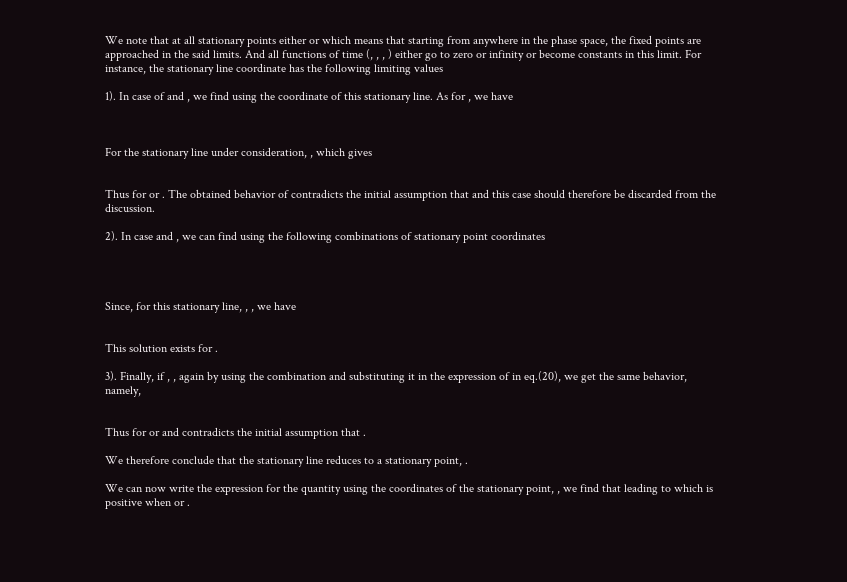We note that at all stationary points either or which means that starting from anywhere in the phase space, the fixed points are approached in the said limits. And all functions of time (, , , ) either go to zero or infinity or become constants in this limit. For instance, the stationary line coordinate has the following limiting values

1). In case of and , we find using the coordinate of this stationary line. As for , we have



For the stationary line under consideration, , which gives


Thus for or . The obtained behavior of contradicts the initial assumption that and this case should therefore be discarded from the discussion.

2). In case and , we can find using the following combinations of stationary point coordinates




Since, for this stationary line, , , we have


This solution exists for .

3). Finally, if , , again by using the combination and substituting it in the expression of in eq.(20), we get the same behavior, namely,


Thus for or and contradicts the initial assumption that .

We therefore conclude that the stationary line reduces to a stationary point, .

We can now write the expression for the quantity using the coordinates of the stationary point, , we find that leading to which is positive when or .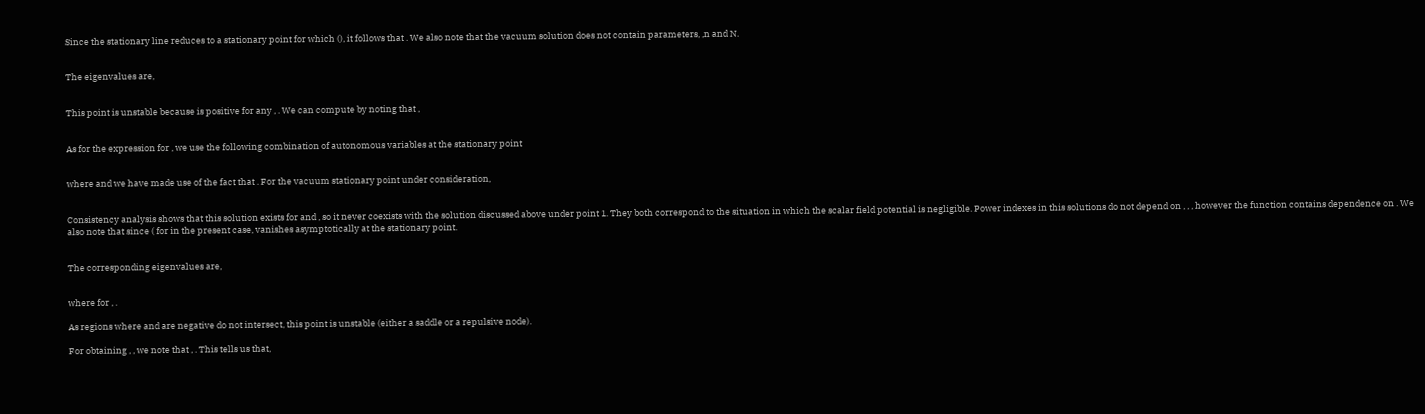Since the stationary line reduces to a stationary point for which (), it follows that . We also note that the vacuum solution does not contain parameters, ,n and N.


The eigenvalues are,


This point is unstable because is positive for any , . We can compute by noting that ,


As for the expression for , we use the following combination of autonomous variables at the stationary point


where and we have made use of the fact that . For the vacuum stationary point under consideration,


Consistency analysis shows that this solution exists for and , so it never coexists with the solution discussed above under point 1. They both correspond to the situation in which the scalar field potential is negligible. Power indexes in this solutions do not depend on , , , however the function contains dependence on . We also note that since ( for in the present case, vanishes asymptotically at the stationary point.


The corresponding eigenvalues are,


where for , .

As regions where and are negative do not intersect, this point is unstable (either a saddle or a repulsive node).

For obtaining , , we note that , . This tells us that,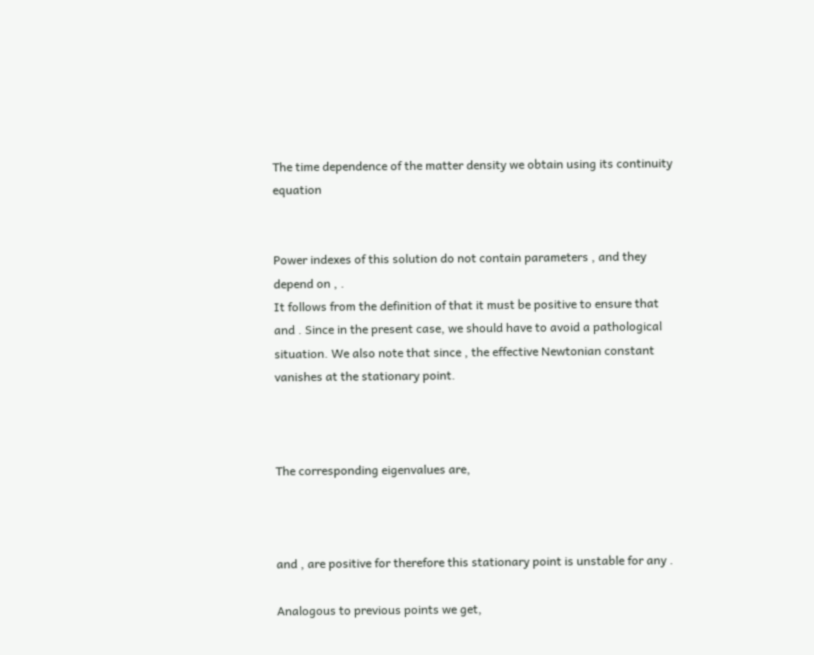The time dependence of the matter density we obtain using its continuity equation


Power indexes of this solution do not contain parameters , and they depend on , .
It follows from the definition of that it must be positive to ensure that and . Since in the present case, we should have to avoid a pathological situation. We also note that since , the effective Newtonian constant vanishes at the stationary point.



The corresponding eigenvalues are,



and , are positive for therefore this stationary point is unstable for any .

Analogous to previous points we get,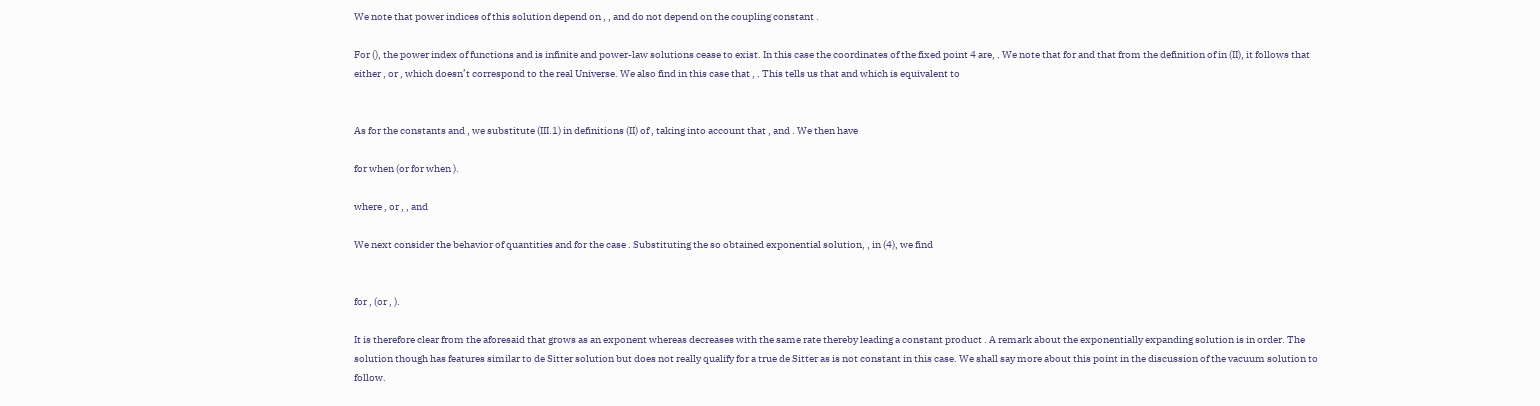We note that power indices of this solution depend on , , and do not depend on the coupling constant .

For (), the power index of functions and is infinite and power-law solutions cease to exist. In this case the coordinates of the fixed point 4 are, . We note that for and that from the definition of in (II), it follows that either , or , which doesn’t correspond to the real Universe. We also find in this case that , . This tells us that and which is equivalent to


As for the constants and , we substitute (III.1) in definitions (II) of , taking into account that , and . We then have

for when (or for when ).

where , or , , and

We next consider the behavior of quantities and for the case . Substituting the so obtained exponential solution, , in (4), we find


for , (or , ).

It is therefore clear from the aforesaid that grows as an exponent whereas decreases with the same rate thereby leading a constant product . A remark about the exponentially expanding solution is in order. The solution though has features similar to de Sitter solution but does not really qualify for a true de Sitter as is not constant in this case. We shall say more about this point in the discussion of the vacuum solution to follow.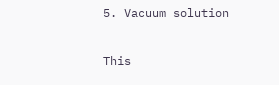5. Vacuum solution

This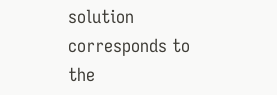solution corresponds to the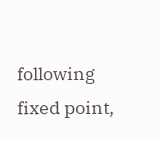following fixed point,